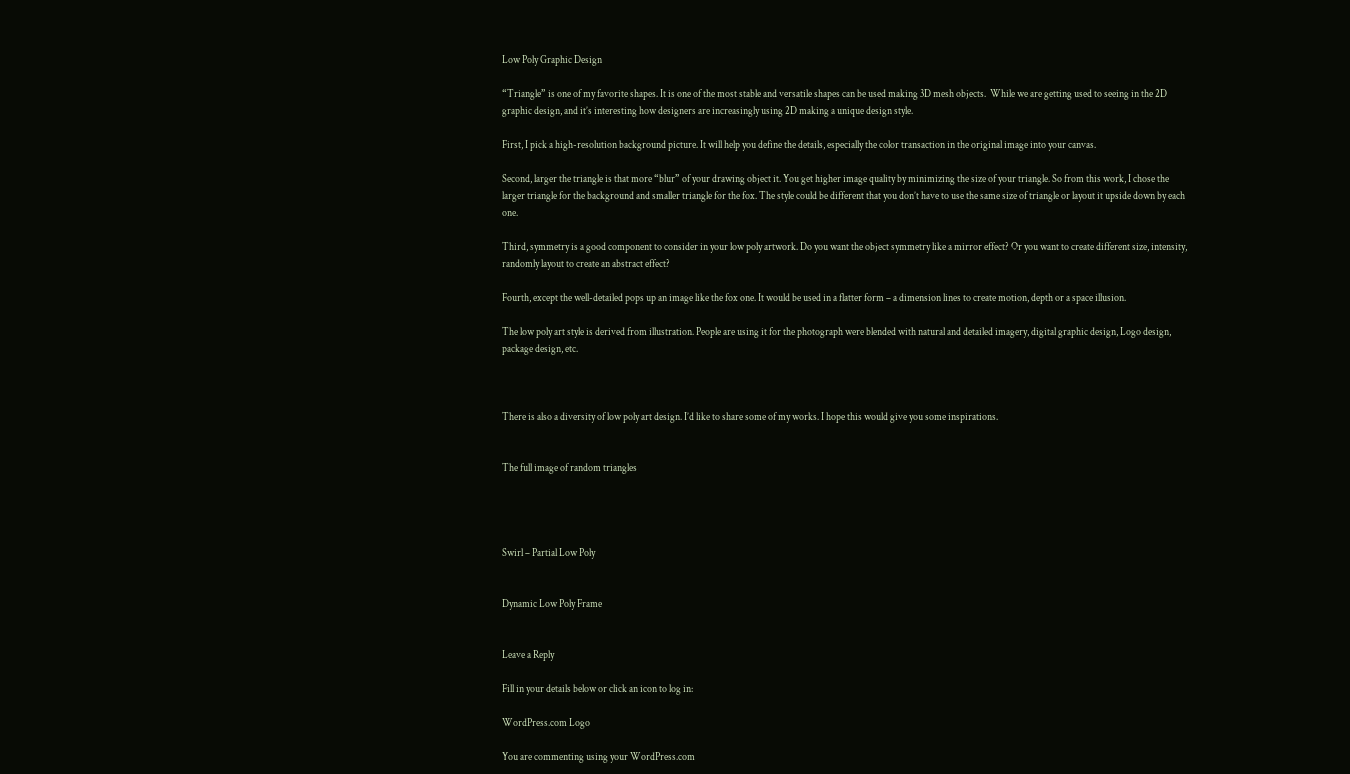Low Poly Graphic Design

“Triangle” is one of my favorite shapes. It is one of the most stable and versatile shapes can be used making 3D mesh objects.  While we are getting used to seeing in the 2D graphic design, and it’s interesting how designers are increasingly using 2D making a unique design style.

First, I pick a high-resolution background picture. It will help you define the details, especially the color transaction in the original image into your canvas.

Second, larger the triangle is that more “blur” of your drawing object it. You get higher image quality by minimizing the size of your triangle. So from this work, I chose the larger triangle for the background and smaller triangle for the fox. The style could be different that you don’t have to use the same size of triangle or layout it upside down by each one.

Third, symmetry is a good component to consider in your low poly artwork. Do you want the object symmetry like a mirror effect? Or you want to create different size, intensity, randomly layout to create an abstract effect?

Fourth, except the well-detailed pops up an image like the fox one. It would be used in a flatter form – a dimension lines to create motion, depth or a space illusion.

The low poly art style is derived from illustration. People are using it for the photograph were blended with natural and detailed imagery, digital graphic design, Logo design, package design, etc.



There is also a diversity of low poly art design. I’d like to share some of my works. I hope this would give you some inspirations.


The full image of random triangles




Swirl – Partial Low Poly


Dynamic Low Poly Frame


Leave a Reply

Fill in your details below or click an icon to log in:

WordPress.com Logo

You are commenting using your WordPress.com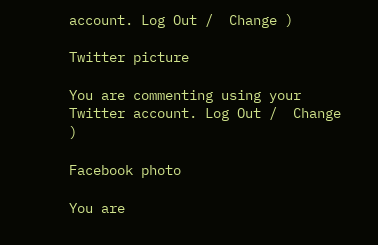account. Log Out /  Change )

Twitter picture

You are commenting using your Twitter account. Log Out /  Change )

Facebook photo

You are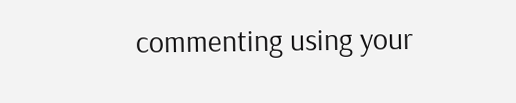commenting using your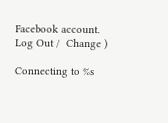Facebook account. Log Out /  Change )

Connecting to %s